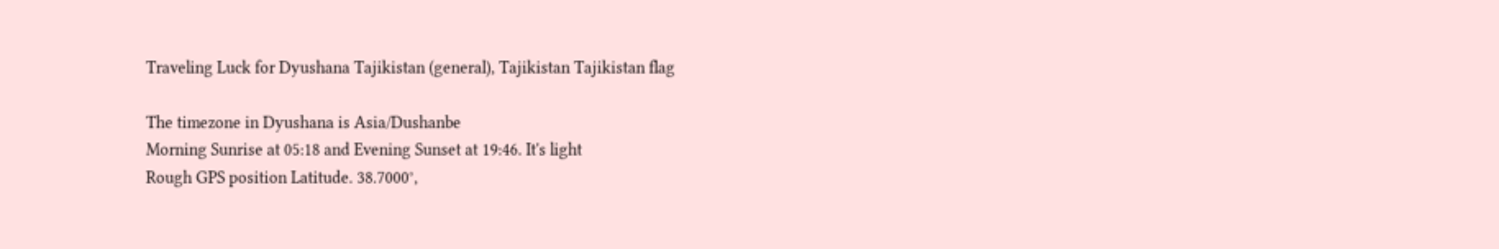Traveling Luck for Dyushana Tajikistan (general), Tajikistan Tajikistan flag

The timezone in Dyushana is Asia/Dushanbe
Morning Sunrise at 05:18 and Evening Sunset at 19:46. It's light
Rough GPS position Latitude. 38.7000°,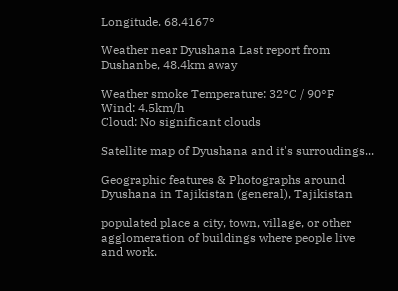Longitude. 68.4167°

Weather near Dyushana Last report from Dushanbe, 48.4km away

Weather smoke Temperature: 32°C / 90°F
Wind: 4.5km/h
Cloud: No significant clouds

Satellite map of Dyushana and it's surroudings...

Geographic features & Photographs around Dyushana in Tajikistan (general), Tajikistan

populated place a city, town, village, or other agglomeration of buildings where people live and work.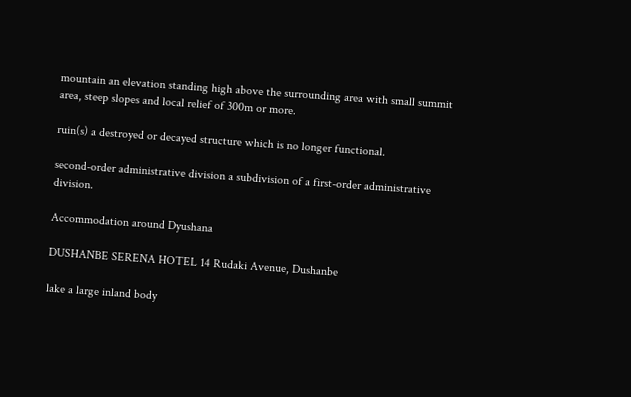mountain an elevation standing high above the surrounding area with small summit area, steep slopes and local relief of 300m or more.

ruin(s) a destroyed or decayed structure which is no longer functional.

second-order administrative division a subdivision of a first-order administrative division.

Accommodation around Dyushana

DUSHANBE SERENA HOTEL 14 Rudaki Avenue, Dushanbe

lake a large inland body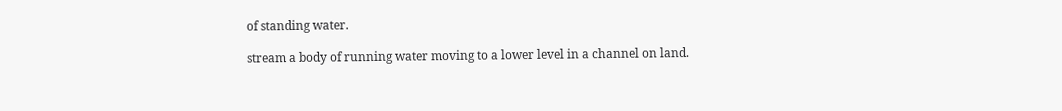of standing water.

stream a body of running water moving to a lower level in a channel on land.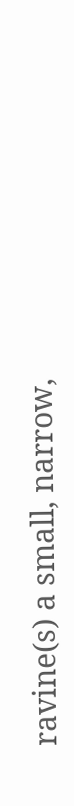ravine(s) a small, narrow,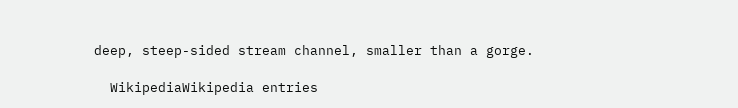deep, steep-sided stream channel, smaller than a gorge.

  WikipediaWikipedia entries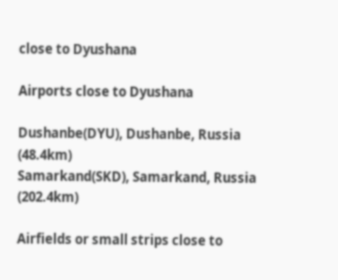close to Dyushana

Airports close to Dyushana

Dushanbe(DYU), Dushanbe, Russia (48.4km)
Samarkand(SKD), Samarkand, Russia (202.4km)

Airfields or small strips close to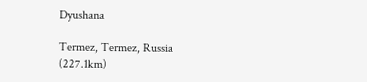Dyushana

Termez, Termez, Russia (227.1km)